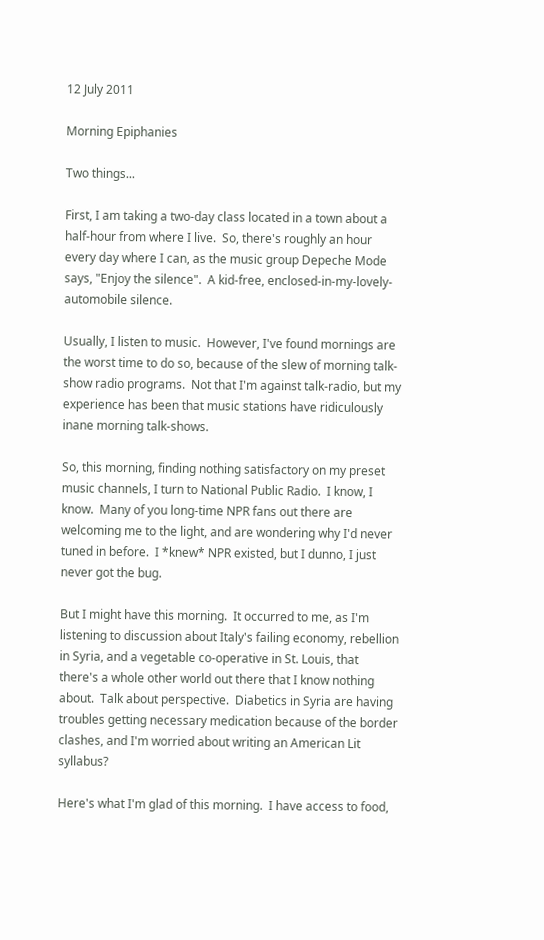12 July 2011

Morning Epiphanies

Two things...

First, I am taking a two-day class located in a town about a half-hour from where I live.  So, there's roughly an hour every day where I can, as the music group Depeche Mode says, "Enjoy the silence".  A kid-free, enclosed-in-my-lovely-automobile silence.

Usually, I listen to music.  However, I've found mornings are the worst time to do so, because of the slew of morning talk-show radio programs.  Not that I'm against talk-radio, but my experience has been that music stations have ridiculously inane morning talk-shows.

So, this morning, finding nothing satisfactory on my preset music channels, I turn to National Public Radio.  I know, I know.  Many of you long-time NPR fans out there are welcoming me to the light, and are wondering why I'd never tuned in before.  I *knew* NPR existed, but I dunno, I just never got the bug.

But I might have this morning.  It occurred to me, as I'm listening to discussion about Italy's failing economy, rebellion in Syria, and a vegetable co-operative in St. Louis, that there's a whole other world out there that I know nothing about.  Talk about perspective.  Diabetics in Syria are having troubles getting necessary medication because of the border clashes, and I'm worried about writing an American Lit syllabus?

Here's what I'm glad of this morning.  I have access to food,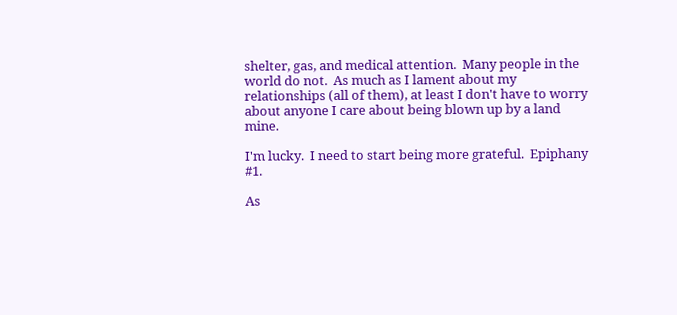shelter, gas, and medical attention.  Many people in the world do not.  As much as I lament about my relationships (all of them), at least I don't have to worry about anyone I care about being blown up by a land mine.

I'm lucky.  I need to start being more grateful.  Epiphany #1.

As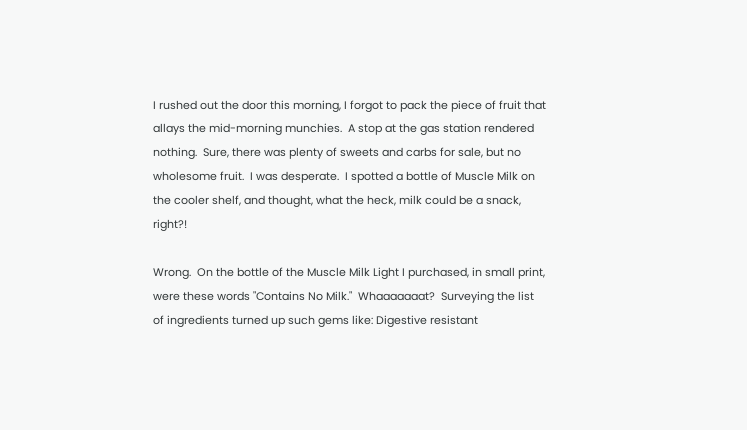I rushed out the door this morning, I forgot to pack the piece of fruit that allays the mid-morning munchies.  A stop at the gas station rendered nothing.  Sure, there was plenty of sweets and carbs for sale, but no wholesome fruit.  I was desperate.  I spotted a bottle of Muscle Milk on the cooler shelf, and thought, what the heck, milk could be a snack, right?!

Wrong.  On the bottle of the Muscle Milk Light I purchased, in small print, were these words "Contains No Milk."  Whaaaaaaat?  Surveying the list of ingredients turned up such gems like: Digestive resistant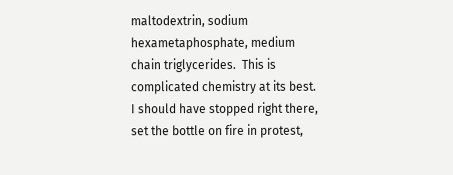maltodextrin, sodium hexametaphosphate, medium chain triglycerides.  This is complicated chemistry at its best.  I should have stopped right there, set the bottle on fire in protest,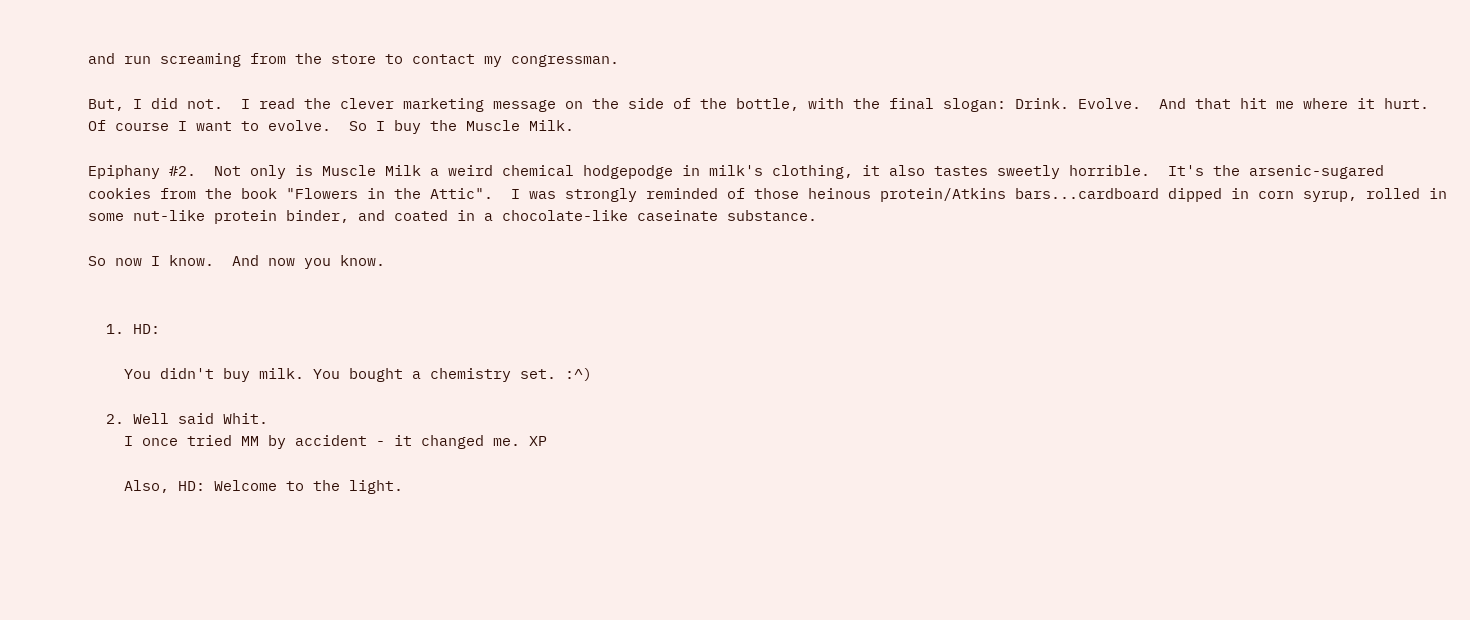and run screaming from the store to contact my congressman.

But, I did not.  I read the clever marketing message on the side of the bottle, with the final slogan: Drink. Evolve.  And that hit me where it hurt.  Of course I want to evolve.  So I buy the Muscle Milk.

Epiphany #2.  Not only is Muscle Milk a weird chemical hodgepodge in milk's clothing, it also tastes sweetly horrible.  It's the arsenic-sugared cookies from the book "Flowers in the Attic".  I was strongly reminded of those heinous protein/Atkins bars...cardboard dipped in corn syrup, rolled in some nut-like protein binder, and coated in a chocolate-like caseinate substance.

So now I know.  And now you know.


  1. HD:

    You didn't buy milk. You bought a chemistry set. :^)

  2. Well said Whit.
    I once tried MM by accident - it changed me. XP

    Also, HD: Welcome to the light.